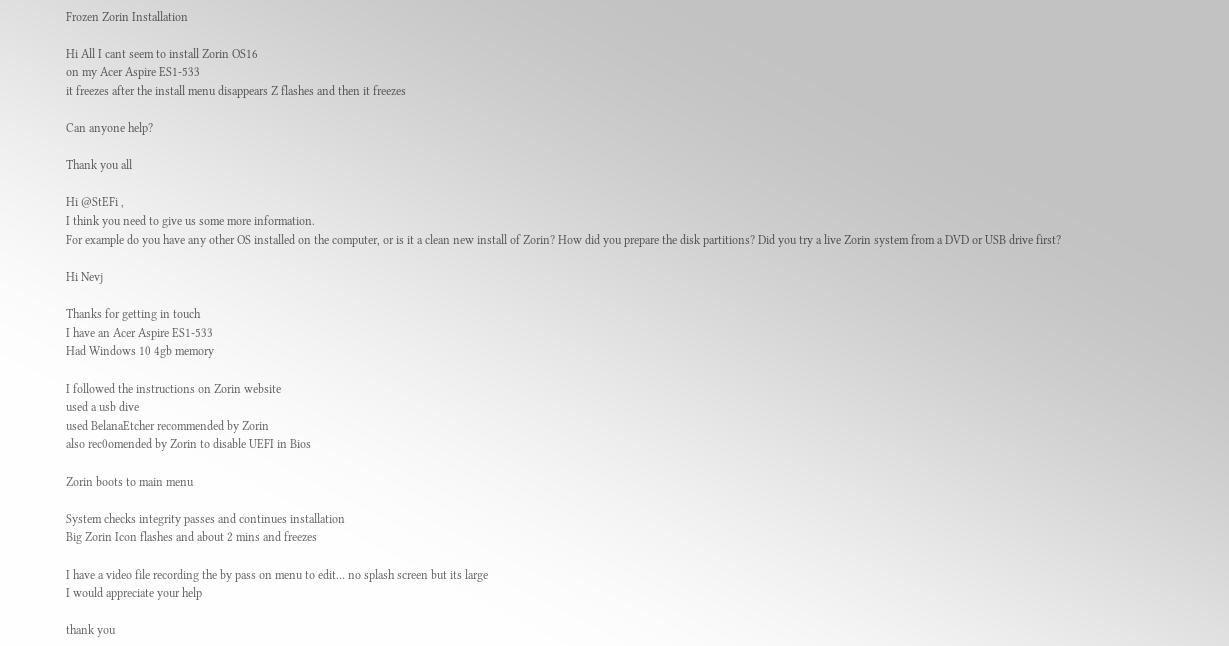Frozen Zorin Installation

Hi All I cant seem to install Zorin OS16
on my Acer Aspire ES1-533
it freezes after the install menu disappears Z flashes and then it freezes

Can anyone help?

Thank you all

Hi @StEFi ,
I think you need to give us some more information.
For example do you have any other OS installed on the computer, or is it a clean new install of Zorin? How did you prepare the disk partitions? Did you try a live Zorin system from a DVD or USB drive first?

Hi Nevj

Thanks for getting in touch
I have an Acer Aspire ES1-533
Had Windows 10 4gb memory

I followed the instructions on Zorin website
used a usb dive
used BelanaEtcher recommended by Zorin
also rec0omended by Zorin to disable UEFI in Bios

Zorin boots to main menu

System checks integrity passes and continues installation
Big Zorin Icon flashes and about 2 mins and freezes

I have a video file recording the by pass on menu to edit… no splash screen but its large
I would appreciate your help

thank you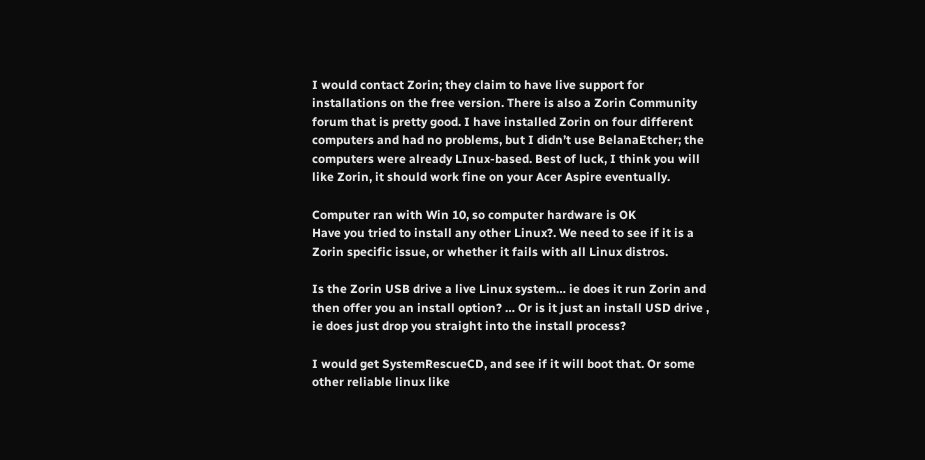I would contact Zorin; they claim to have live support for installations on the free version. There is also a Zorin Community forum that is pretty good. I have installed Zorin on four different computers and had no problems, but I didn’t use BelanaEtcher; the computers were already LInux-based. Best of luck, I think you will like Zorin, it should work fine on your Acer Aspire eventually.

Computer ran with Win 10, so computer hardware is OK
Have you tried to install any other Linux?. We need to see if it is a Zorin specific issue, or whether it fails with all Linux distros.

Is the Zorin USB drive a live Linux system… ie does it run Zorin and then offer you an install option? … Or is it just an install USD drive , ie does just drop you straight into the install process?

I would get SystemRescueCD, and see if it will boot that. Or some other reliable linux like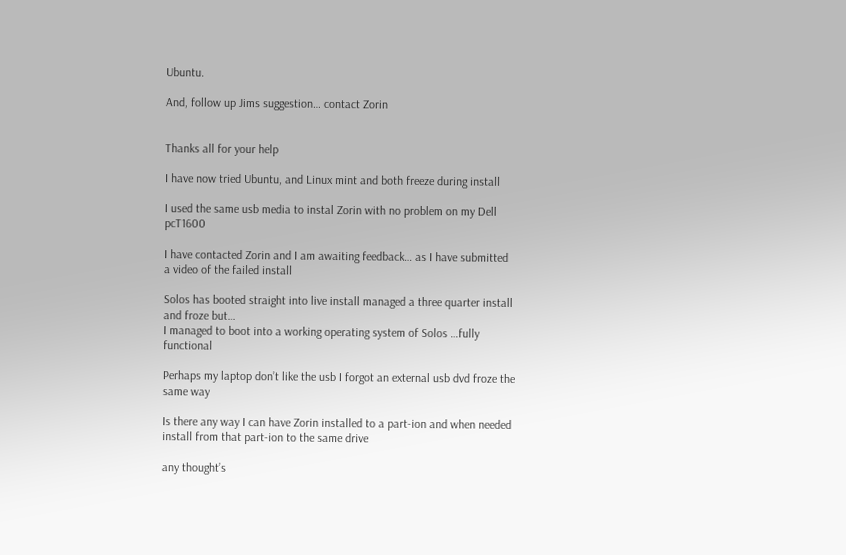Ubuntu.

And, follow up Jims suggestion… contact Zorin


Thanks all for your help

I have now tried Ubuntu, and Linux mint and both freeze during install

I used the same usb media to instal Zorin with no problem on my Dell pcT1600

I have contacted Zorin and I am awaiting feedback… as I have submitted a video of the failed install

Solos has booted straight into live install managed a three quarter install and froze but…
I managed to boot into a working operating system of Solos …fully functional

Perhaps my laptop don’t like the usb I forgot an external usb dvd froze the same way

Is there any way I can have Zorin installed to a part-ion and when needed install from that part-ion to the same drive

any thought’s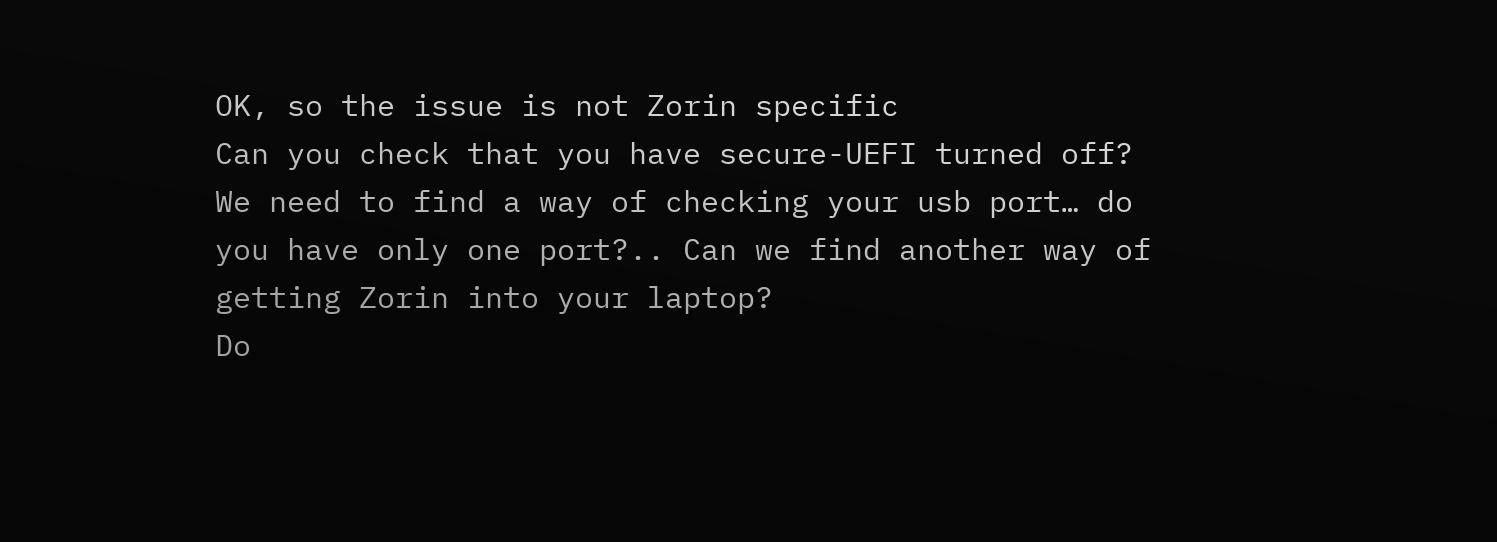OK, so the issue is not Zorin specific
Can you check that you have secure-UEFI turned off?
We need to find a way of checking your usb port… do you have only one port?.. Can we find another way of getting Zorin into your laptop?
Do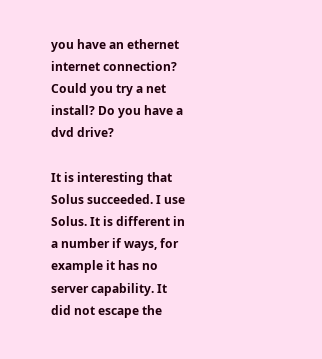you have an ethernet internet connection? Could you try a net install? Do you have a dvd drive?

It is interesting that Solus succeeded. I use Solus. It is different in a number if ways, for example it has no server capability. It did not escape the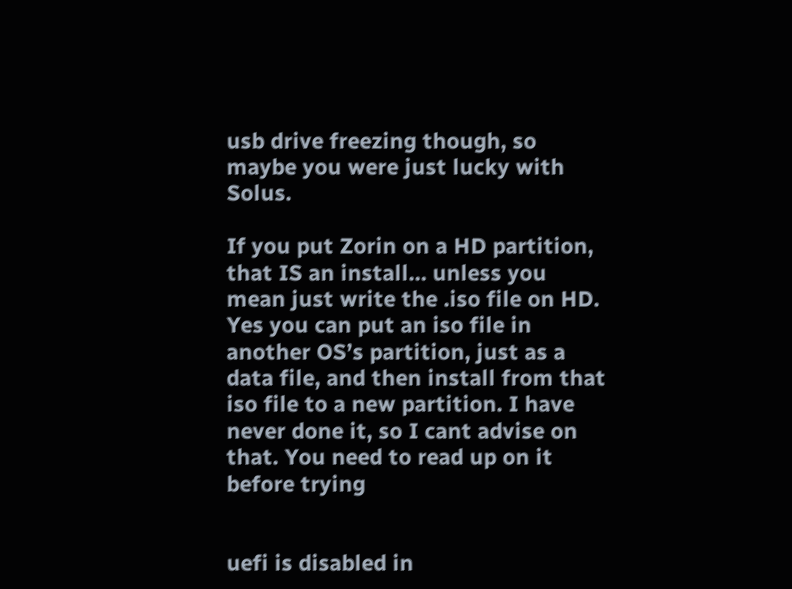usb drive freezing though, so maybe you were just lucky with Solus.

If you put Zorin on a HD partition, that IS an install… unless you mean just write the .iso file on HD. Yes you can put an iso file in another OS’s partition, just as a data file, and then install from that iso file to a new partition. I have never done it, so I cant advise on that. You need to read up on it before trying


uefi is disabled in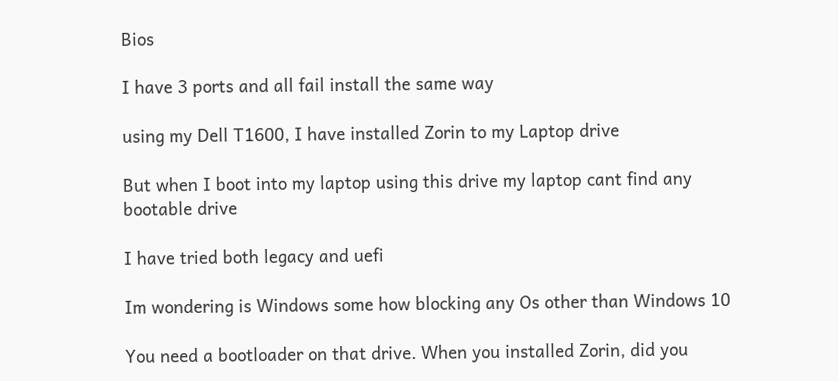Bios

I have 3 ports and all fail install the same way

using my Dell T1600, I have installed Zorin to my Laptop drive

But when I boot into my laptop using this drive my laptop cant find any bootable drive

I have tried both legacy and uefi

Im wondering is Windows some how blocking any Os other than Windows 10

You need a bootloader on that drive. When you installed Zorin, did you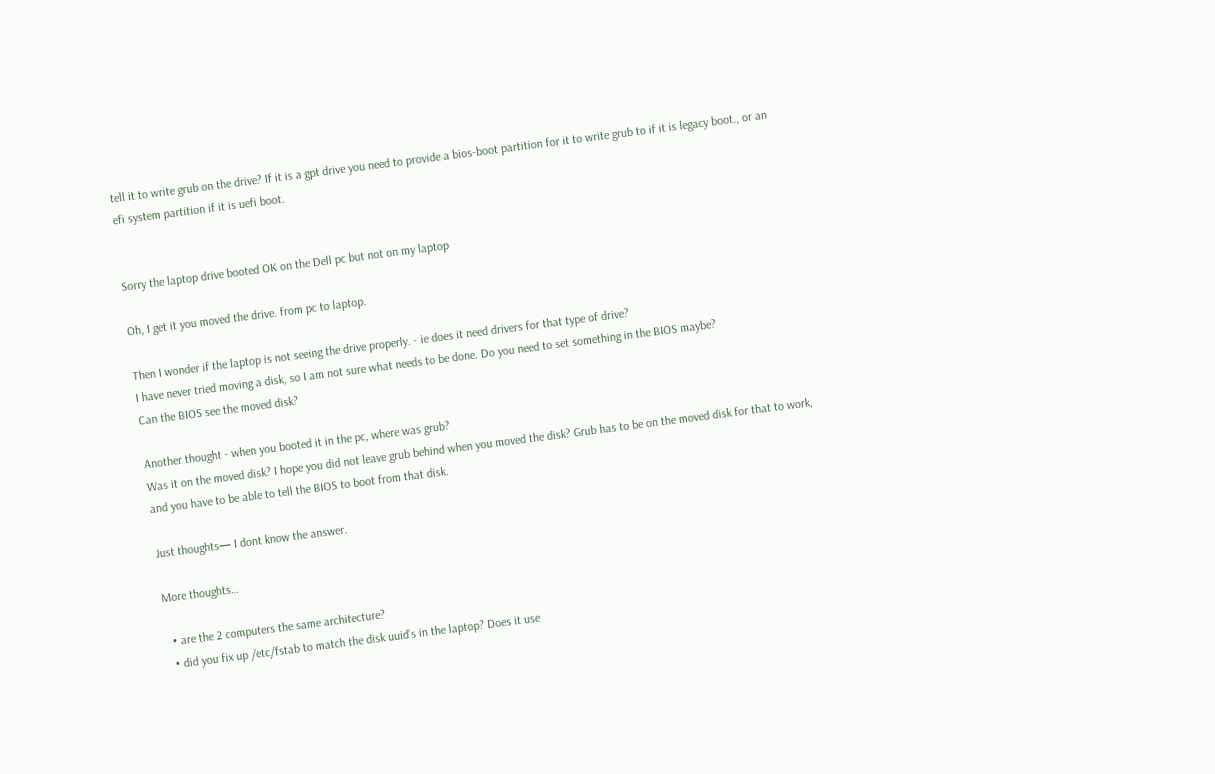tell it to write grub on the drive? If it is a gpt drive you need to provide a bios-boot partition for it to write grub to if it is legacy boot., or an efi system partition if it is uefi boot.


Sorry the laptop drive booted OK on the Dell pc but not on my laptop

Oh, I get it you moved the drive. from pc to laptop.

Then I wonder if the laptop is not seeing the drive properly. - ie does it need drivers for that type of drive?
I have never tried moving a disk, so I am not sure what needs to be done. Do you need to set something in the BIOS maybe?
Can the BIOS see the moved disk?

Another thought - when you booted it in the pc, where was grub?
Was it on the moved disk? I hope you did not leave grub behind when you moved the disk? Grub has to be on the moved disk for that to work, and you have to be able to tell the BIOS to boot from that disk.

Just thoughts— I dont know the answer.

More thoughts…

  • are the 2 computers the same architecture?
  • did you fix up /etc/fstab to match the disk uuid’s in the laptop? Does it use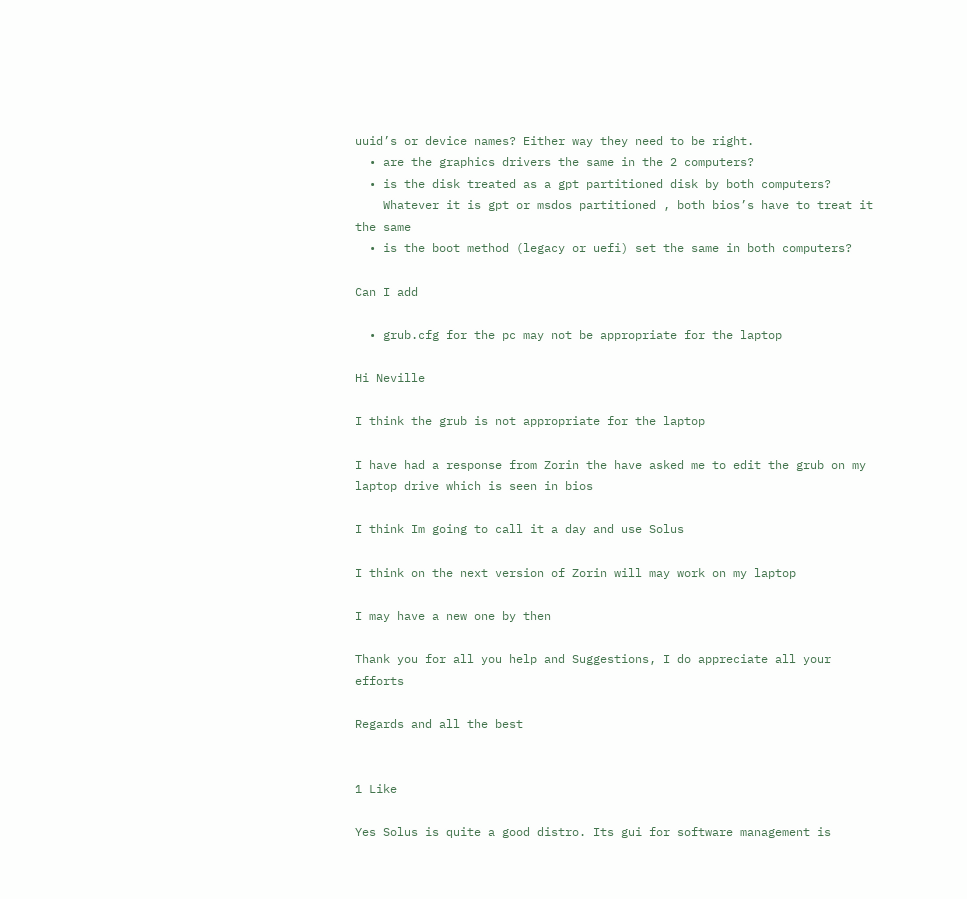uuid’s or device names? Either way they need to be right.
  • are the graphics drivers the same in the 2 computers?
  • is the disk treated as a gpt partitioned disk by both computers?
    Whatever it is gpt or msdos partitioned , both bios’s have to treat it the same
  • is the boot method (legacy or uefi) set the same in both computers?

Can I add

  • grub.cfg for the pc may not be appropriate for the laptop

Hi Neville

I think the grub is not appropriate for the laptop

I have had a response from Zorin the have asked me to edit the grub on my laptop drive which is seen in bios

I think Im going to call it a day and use Solus

I think on the next version of Zorin will may work on my laptop

I may have a new one by then

Thank you for all you help and Suggestions, I do appreciate all your efforts

Regards and all the best


1 Like

Yes Solus is quite a good distro. Its gui for software management is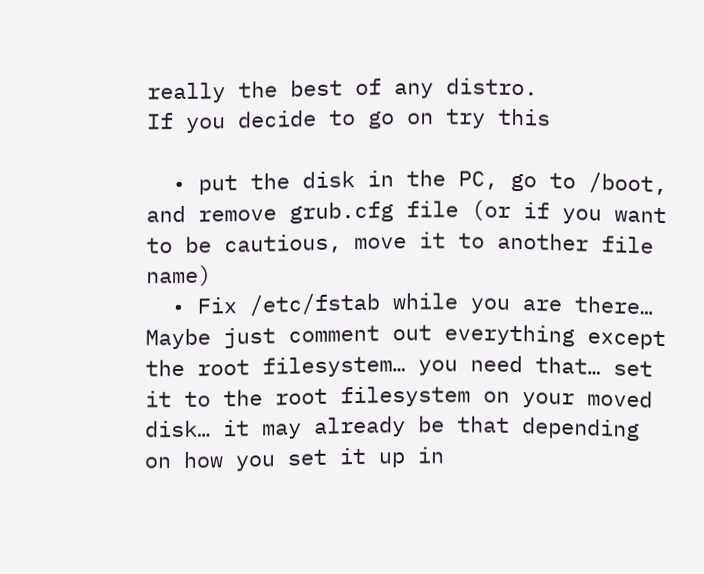really the best of any distro.
If you decide to go on try this

  • put the disk in the PC, go to /boot, and remove grub.cfg file (or if you want to be cautious, move it to another file name)
  • Fix /etc/fstab while you are there… Maybe just comment out everything except the root filesystem… you need that… set it to the root filesystem on your moved disk… it may already be that depending on how you set it up in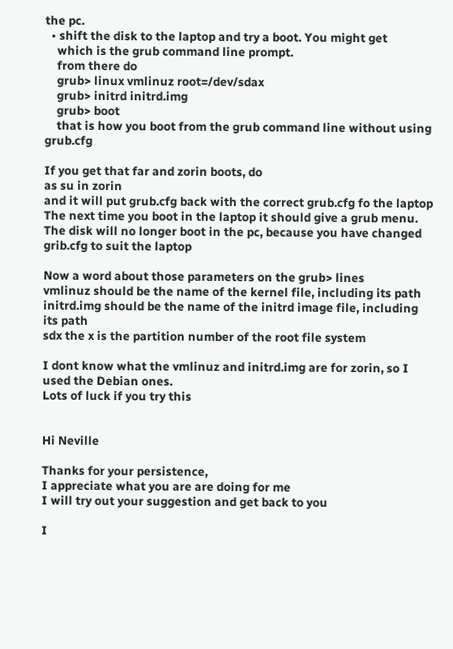the pc.
  • shift the disk to the laptop and try a boot. You might get
    which is the grub command line prompt.
    from there do
    grub> linux vmlinuz root=/dev/sdax
    grub> initrd initrd.img
    grub> boot
    that is how you boot from the grub command line without using grub.cfg

If you get that far and zorin boots, do
as su in zorin
and it will put grub.cfg back with the correct grub.cfg fo the laptop
The next time you boot in the laptop it should give a grub menu.
The disk will no longer boot in the pc, because you have changed grib.cfg to suit the laptop

Now a word about those parameters on the grub> lines
vmlinuz should be the name of the kernel file, including its path
initrd.img should be the name of the initrd image file, including its path
sdx the x is the partition number of the root file system

I dont know what the vmlinuz and initrd.img are for zorin, so I used the Debian ones.
Lots of luck if you try this


Hi Neville

Thanks for your persistence,
I appreciate what you are are doing for me
I will try out your suggestion and get back to you

I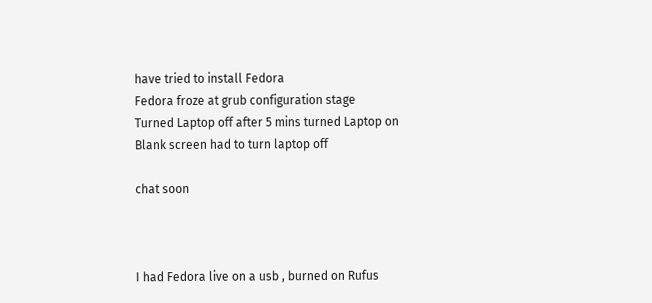have tried to install Fedora
Fedora froze at grub configuration stage
Turned Laptop off after 5 mins turned Laptop on
Blank screen had to turn laptop off

chat soon



I had Fedora live on a usb , burned on Rufus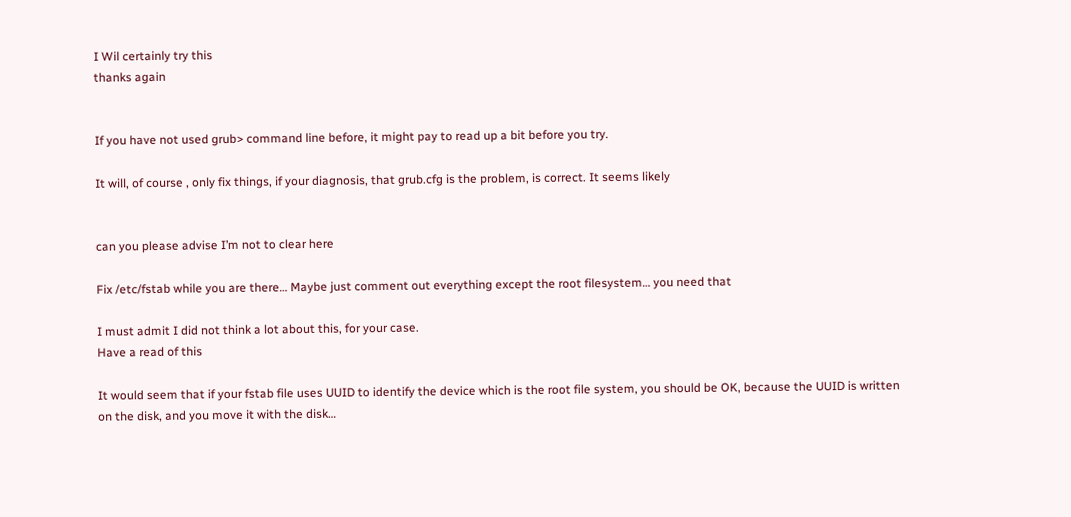I Wil certainly try this
thanks again


If you have not used grub> command line before, it might pay to read up a bit before you try.

It will, of course , only fix things, if your diagnosis, that grub.cfg is the problem, is correct. It seems likely


can you please advise I’m not to clear here

Fix /etc/fstab while you are there… Maybe just comment out everything except the root filesystem… you need that

I must admit I did not think a lot about this, for your case.
Have a read of this

It would seem that if your fstab file uses UUID to identify the device which is the root file system, you should be OK, because the UUID is written on the disk, and you move it with the disk…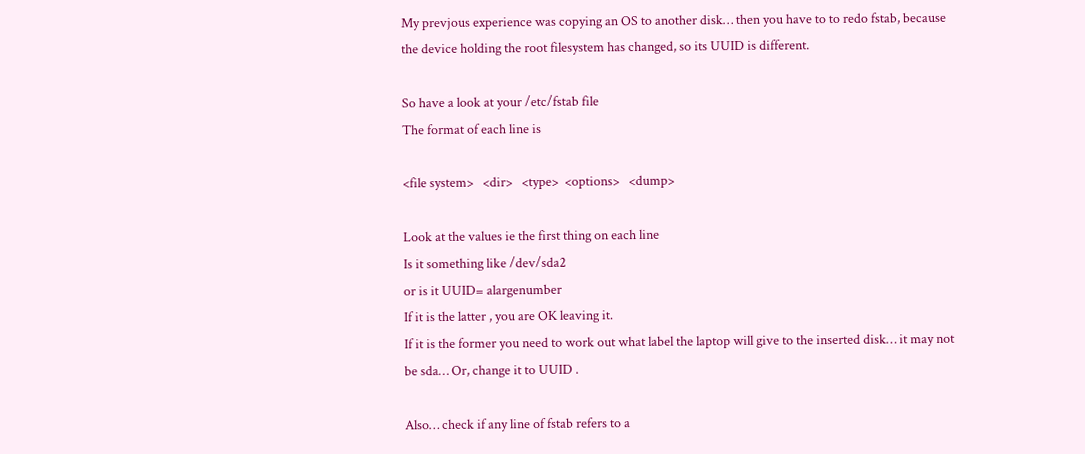My prevjous experience was copying an OS to another disk… then you have to to redo fstab, because the device holding the root filesystem has changed, so its UUID is different.

So have a look at your /etc/fstab file
The format of each line is

<file system>   <dir>   <type>  <options>   <dump>

Look at the values ie the first thing on each line
Is it something like /dev/sda2
or is it UUID= alargenumber
If it is the latter , you are OK leaving it.
If it is the former you need to work out what label the laptop will give to the inserted disk… it may not be sda… Or, change it to UUID .

Also… check if any line of fstab refers to a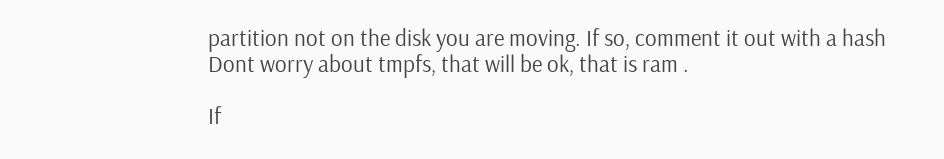partition not on the disk you are moving. If so, comment it out with a hash
Dont worry about tmpfs, that will be ok, that is ram .

If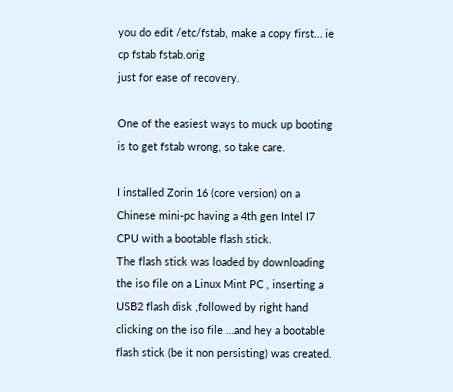you do edit /etc/fstab, make a copy first… ie
cp fstab fstab.orig
just for ease of recovery.

One of the easiest ways to muck up booting is to get fstab wrong, so take care.

I installed Zorin 16 (core version) on a Chinese mini-pc having a 4th gen Intel I7 CPU with a bootable flash stick.
The flash stick was loaded by downloading the iso file on a Linux Mint PC , inserting a USB2 flash disk ,followed by right hand clicking on the iso file …and hey a bootable flash stick (be it non persisting) was created.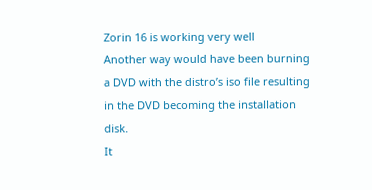Zorin 16 is working very well
Another way would have been burning a DVD with the distro’s iso file resulting in the DVD becoming the installation disk.
It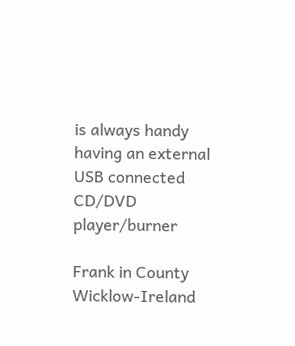is always handy having an external USB connected CD/DVD player/burner

Frank in County Wicklow-Ireland